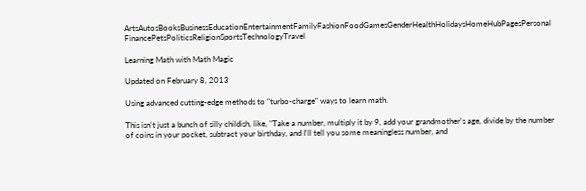ArtsAutosBooksBusinessEducationEntertainmentFamilyFashionFoodGamesGenderHealthHolidaysHomeHubPagesPersonal FinancePetsPoliticsReligionSportsTechnologyTravel

Learning Math with Math Magic

Updated on February 8, 2013

Using advanced cutting-edge methods to "turbo-charge" ways to learn math.

This isn't just a bunch of silly childish, like, "Take a number, multiply it by 9, add your grandmother's age, divide by the number of coins in your pocket, subtract your birthday, and I'll tell you some meaningless number, and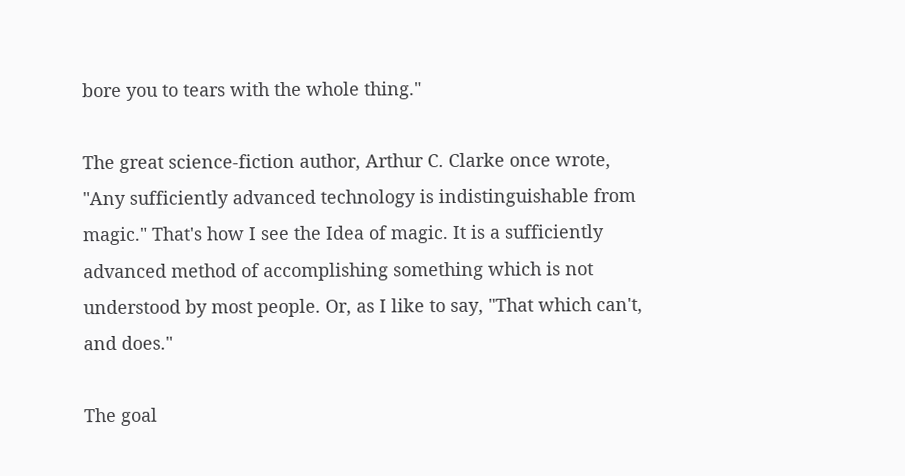bore you to tears with the whole thing."

The great science-fiction author, Arthur C. Clarke once wrote, "Any sufficiently advanced technology is indistinguishable from magic." That's how I see the Idea of magic. It is a sufficiently advanced method of accomplishing something which is not understood by most people. Or, as I like to say, "That which can't, and does."

The goal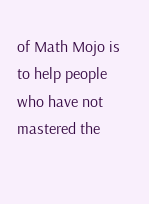of Math Mojo is to help people who have not mastered the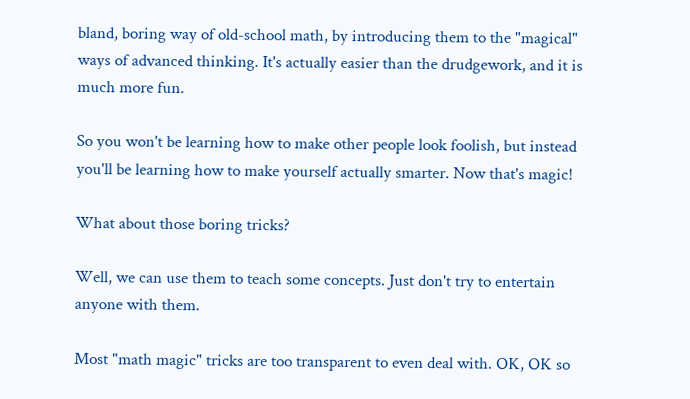bland, boring way of old-school math, by introducing them to the "magical" ways of advanced thinking. It's actually easier than the drudgework, and it is much more fun.

So you won't be learning how to make other people look foolish, but instead you'll be learning how to make yourself actually smarter. Now that's magic!

What about those boring tricks?

Well, we can use them to teach some concepts. Just don't try to entertain anyone with them.

Most "math magic" tricks are too transparent to even deal with. OK, OK so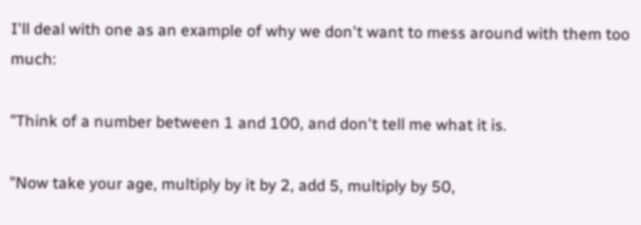I'll deal with one as an example of why we don't want to mess around with them too much:

"Think of a number between 1 and 100, and don't tell me what it is.

"Now take your age, multiply by it by 2, add 5, multiply by 50,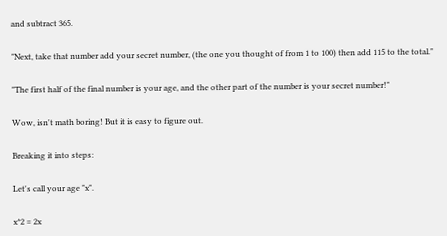and subtract 365.

"Next, take that number add your secret number, (the one you thought of from 1 to 100) then add 115 to the total."

"The first half of the final number is your age, and the other part of the number is your secret number!"

Wow, isn't math boring! But it is easy to figure out.

Breaking it into steps:

Let's call your age "x".

x*2 = 2x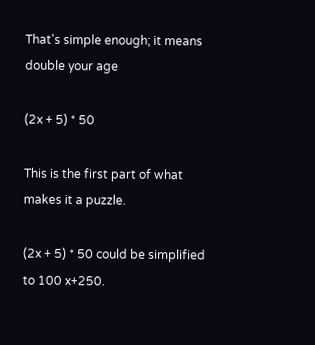That's simple enough; it means double your age

(2x + 5) * 50

This is the first part of what makes it a puzzle.

(2x + 5) * 50 could be simplified to 100 x+250.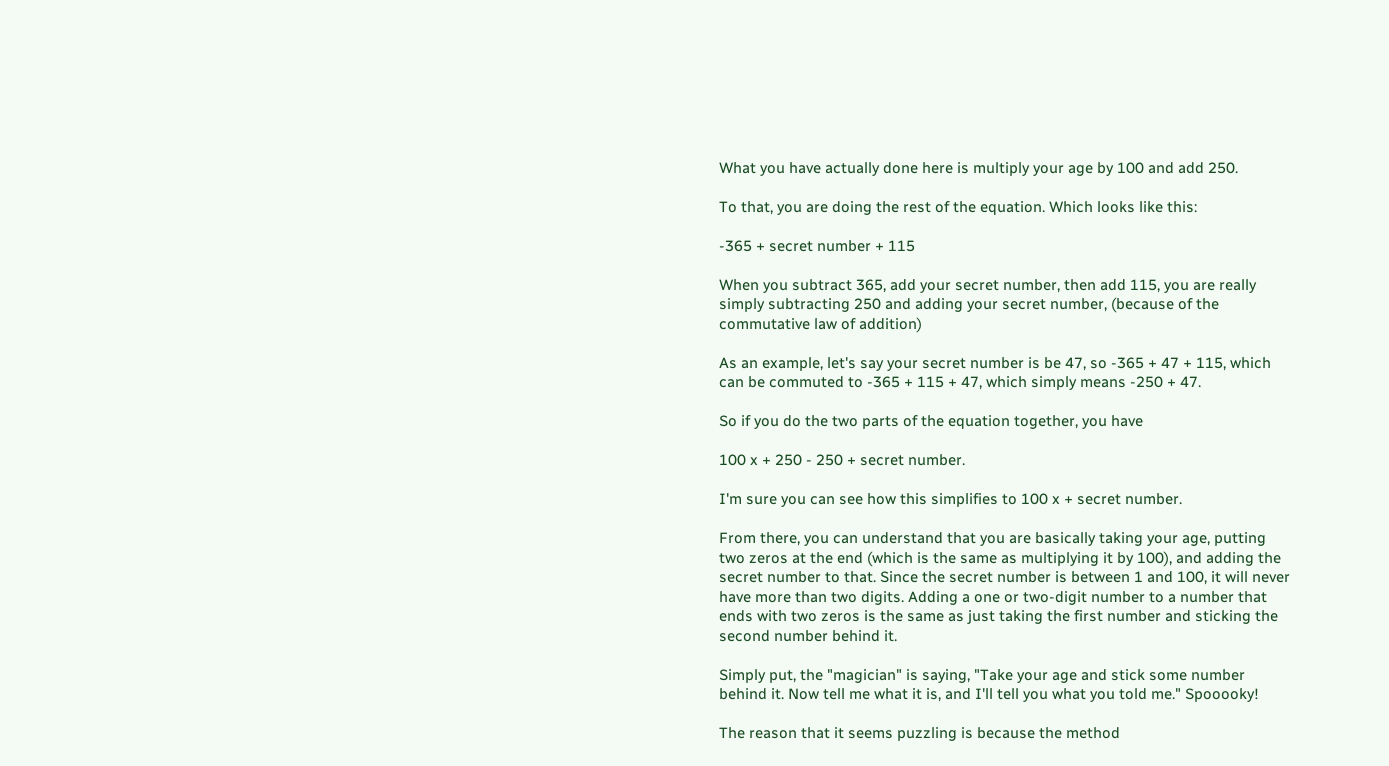What you have actually done here is multiply your age by 100 and add 250.

To that, you are doing the rest of the equation. Which looks like this:

-365 + secret number + 115

When you subtract 365, add your secret number, then add 115, you are really simply subtracting 250 and adding your secret number, (because of the commutative law of addition)

As an example, let's say your secret number is be 47, so -365 + 47 + 115, which can be commuted to -365 + 115 + 47, which simply means -250 + 47.

So if you do the two parts of the equation together, you have

100 x + 250 - 250 + secret number.

I'm sure you can see how this simplifies to 100 x + secret number.

From there, you can understand that you are basically taking your age, putting two zeros at the end (which is the same as multiplying it by 100), and adding the secret number to that. Since the secret number is between 1 and 100, it will never have more than two digits. Adding a one or two-digit number to a number that ends with two zeros is the same as just taking the first number and sticking the second number behind it.

Simply put, the "magician" is saying, "Take your age and stick some number behind it. Now tell me what it is, and I'll tell you what you told me." Spooooky!

The reason that it seems puzzling is because the method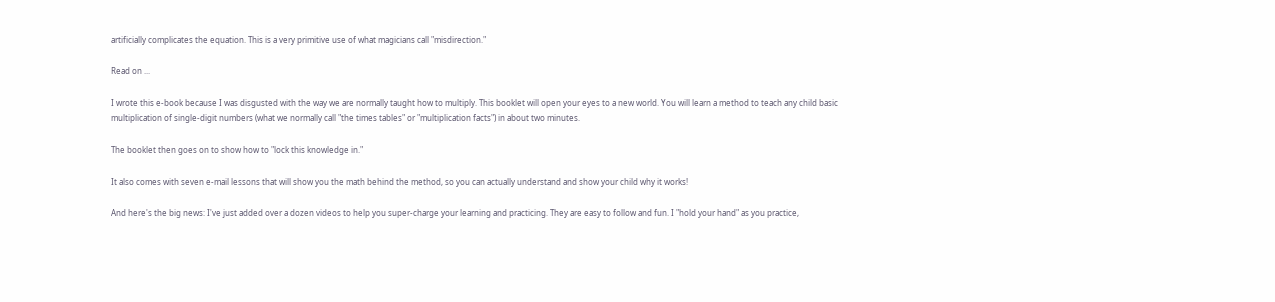artificially complicates the equation. This is a very primitive use of what magicians call "misdirection."

Read on ...

I wrote this e-book because I was disgusted with the way we are normally taught how to multiply. This booklet will open your eyes to a new world. You will learn a method to teach any child basic multiplication of single-digit numbers (what we normally call "the times tables" or "multiplication facts") in about two minutes.

The booklet then goes on to show how to "lock this knowledge in."

It also comes with seven e-mail lessons that will show you the math behind the method, so you can actually understand and show your child why it works!

And here's the big news: I've just added over a dozen videos to help you super-charge your learning and practicing. They are easy to follow and fun. I "hold your hand" as you practice,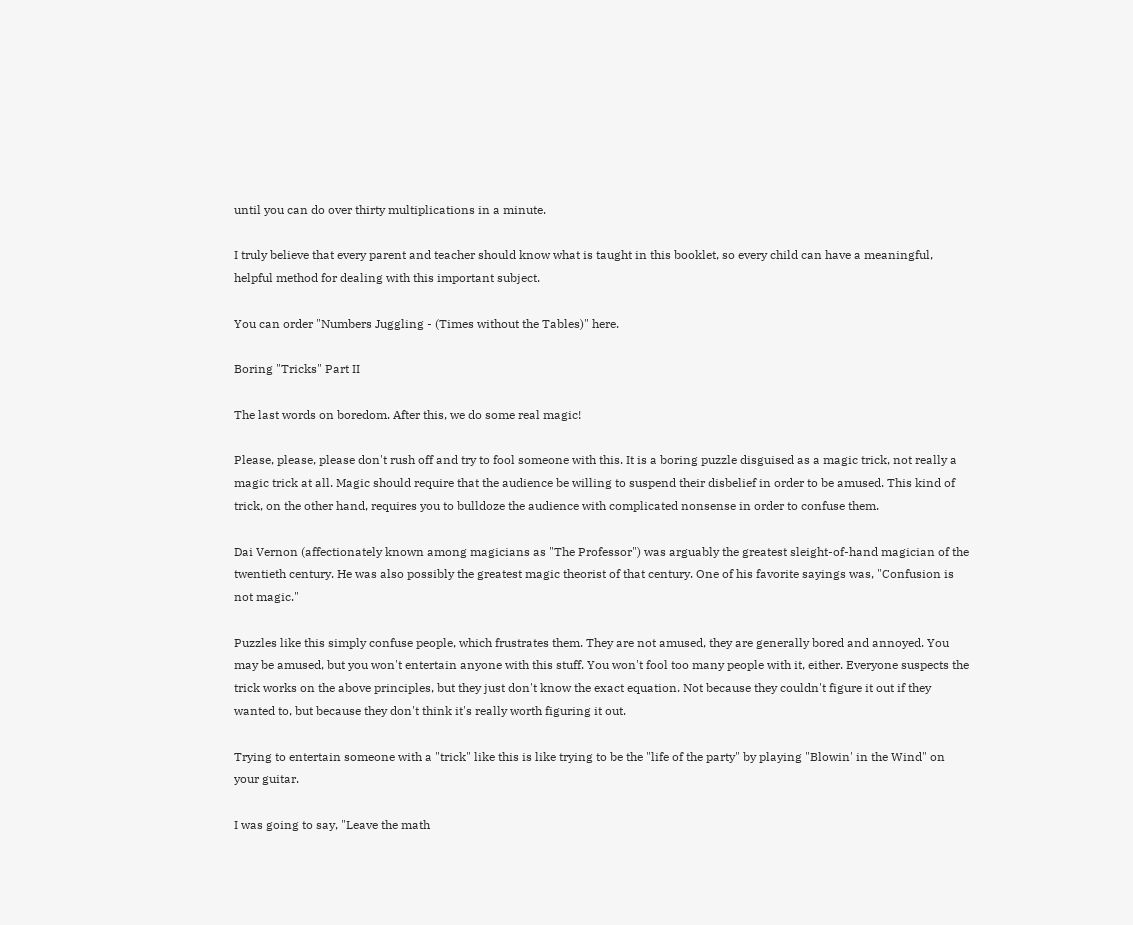until you can do over thirty multiplications in a minute.

I truly believe that every parent and teacher should know what is taught in this booklet, so every child can have a meaningful, helpful method for dealing with this important subject.

You can order "Numbers Juggling - (Times without the Tables)" here.

Boring "Tricks" Part II

The last words on boredom. After this, we do some real magic!

Please, please, please don't rush off and try to fool someone with this. It is a boring puzzle disguised as a magic trick, not really a magic trick at all. Magic should require that the audience be willing to suspend their disbelief in order to be amused. This kind of trick, on the other hand, requires you to bulldoze the audience with complicated nonsense in order to confuse them.

Dai Vernon (affectionately known among magicians as "The Professor") was arguably the greatest sleight-of-hand magician of the twentieth century. He was also possibly the greatest magic theorist of that century. One of his favorite sayings was, "Confusion is not magic."

Puzzles like this simply confuse people, which frustrates them. They are not amused, they are generally bored and annoyed. You may be amused, but you won't entertain anyone with this stuff. You won't fool too many people with it, either. Everyone suspects the trick works on the above principles, but they just don't know the exact equation. Not because they couldn't figure it out if they wanted to, but because they don't think it's really worth figuring it out.

Trying to entertain someone with a "trick" like this is like trying to be the "life of the party" by playing "Blowin' in the Wind" on your guitar.

I was going to say, "Leave the math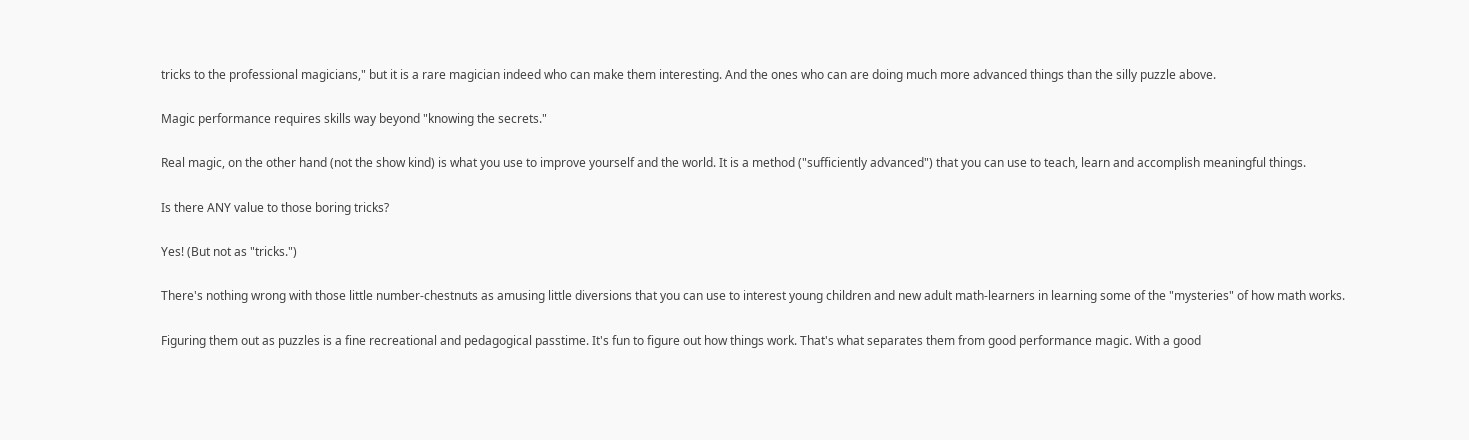tricks to the professional magicians," but it is a rare magician indeed who can make them interesting. And the ones who can are doing much more advanced things than the silly puzzle above.

Magic performance requires skills way beyond "knowing the secrets."

Real magic, on the other hand (not the show kind) is what you use to improve yourself and the world. It is a method ("sufficiently advanced") that you can use to teach, learn and accomplish meaningful things.

Is there ANY value to those boring tricks?

Yes! (But not as "tricks.")

There's nothing wrong with those little number-chestnuts as amusing little diversions that you can use to interest young children and new adult math-learners in learning some of the "mysteries" of how math works.

Figuring them out as puzzles is a fine recreational and pedagogical passtime. It's fun to figure out how things work. That's what separates them from good performance magic. With a good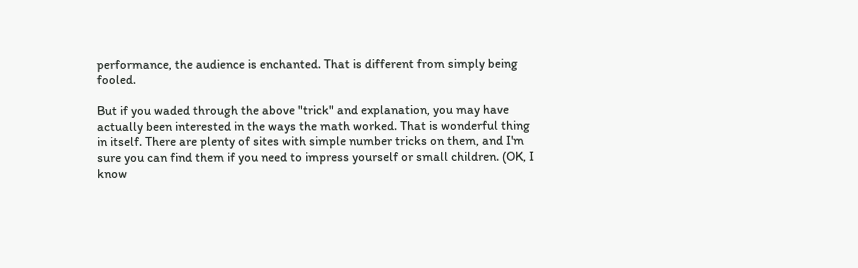performance, the audience is enchanted. That is different from simply being fooled.

But if you waded through the above "trick" and explanation, you may have actually been interested in the ways the math worked. That is wonderful thing in itself. There are plenty of sites with simple number tricks on them, and I'm sure you can find them if you need to impress yourself or small children. (OK, I know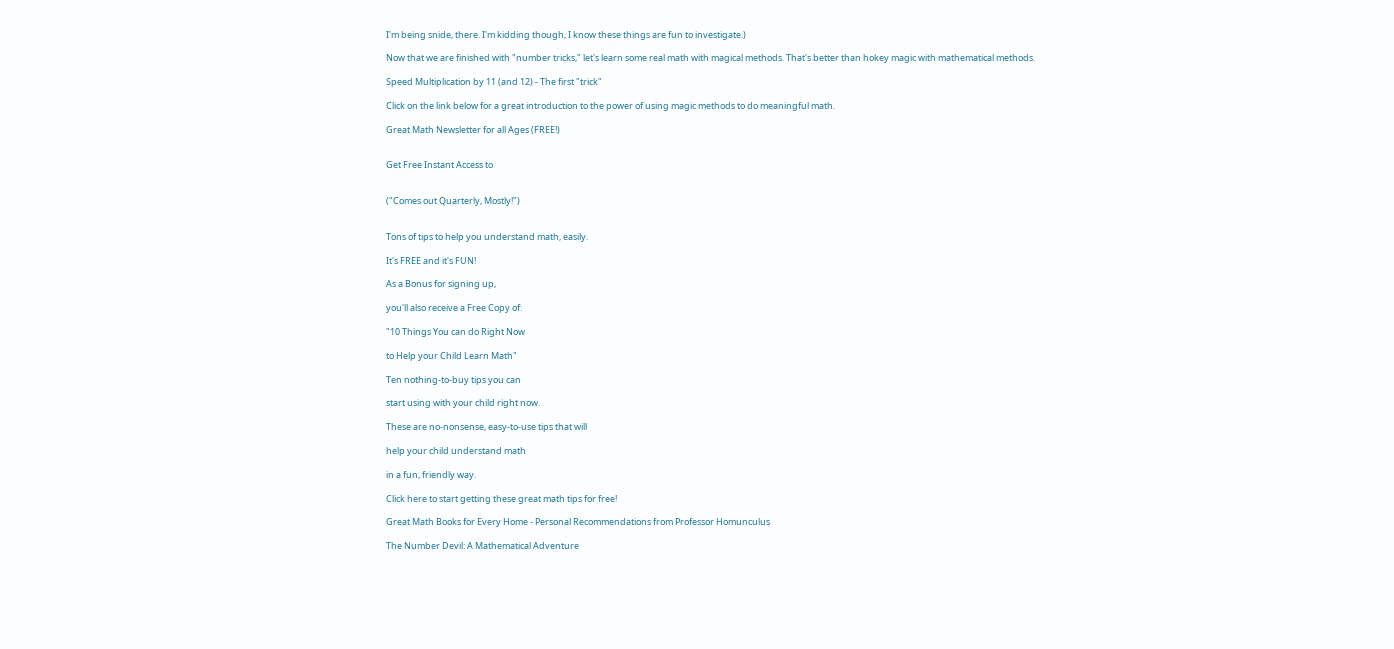I'm being snide, there. I'm kidding though, I know these things are fun to investigate.)

Now that we are finished with "number tricks," let's learn some real math with magical methods. That's better than hokey magic with mathematical methods.

Speed Multiplication by 11 (and 12) - The first "trick"

Click on the link below for a great introduction to the power of using magic methods to do meaningful math.

Great Math Newsletter for all Ages (FREE!)


Get Free Instant Access to


("Comes out Quarterly, Mostly!")


Tons of tips to help you understand math, easily.

It's FREE and it's FUN!

As a Bonus for signing up,

you'll also receive a Free Copy of:

"10 Things You can do Right Now

to Help your Child Learn Math"

Ten nothing-to-buy tips you can

start using with your child right now.

These are no-nonsense, easy-to-use tips that will

help your child understand math

in a fun, friendly way.

Click here to start getting these great math tips for free!

Great Math Books for Every Home - Personal Recommendations from Professor Homunculus

The Number Devil: A Mathematical Adventure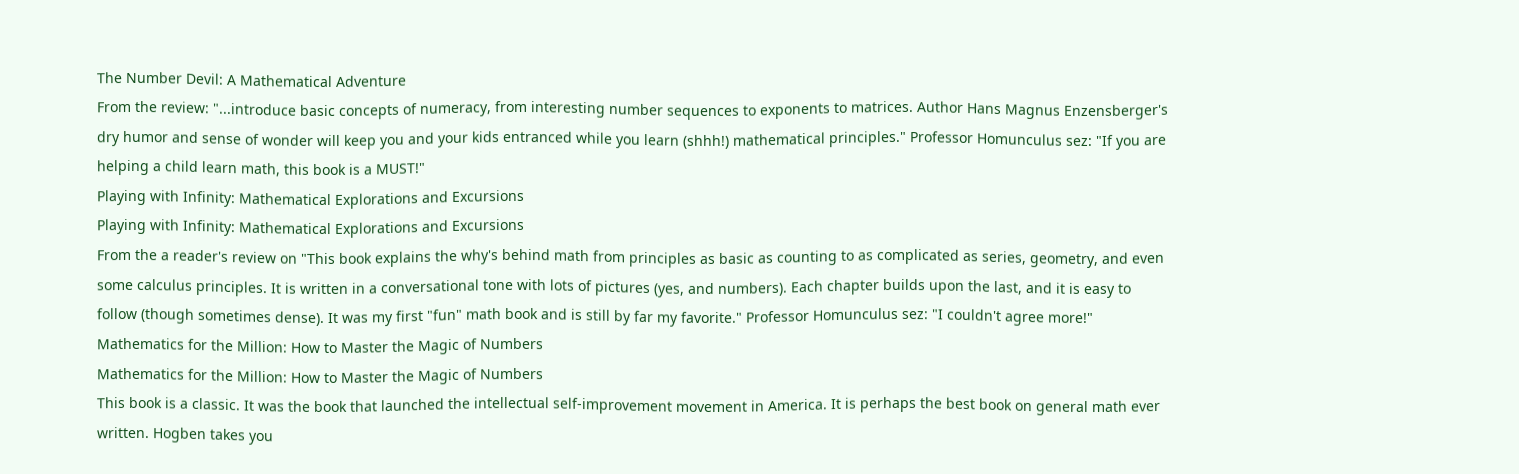The Number Devil: A Mathematical Adventure
From the review: "...introduce basic concepts of numeracy, from interesting number sequences to exponents to matrices. Author Hans Magnus Enzensberger's dry humor and sense of wonder will keep you and your kids entranced while you learn (shhh!) mathematical principles." Professor Homunculus sez: "If you are helping a child learn math, this book is a MUST!"
Playing with Infinity: Mathematical Explorations and Excursions
Playing with Infinity: Mathematical Explorations and Excursions
From the a reader's review on "This book explains the why's behind math from principles as basic as counting to as complicated as series, geometry, and even some calculus principles. It is written in a conversational tone with lots of pictures (yes, and numbers). Each chapter builds upon the last, and it is easy to follow (though sometimes dense). It was my first "fun" math book and is still by far my favorite." Professor Homunculus sez: "I couldn't agree more!"
Mathematics for the Million: How to Master the Magic of Numbers
Mathematics for the Million: How to Master the Magic of Numbers
This book is a classic. It was the book that launched the intellectual self-improvement movement in America. It is perhaps the best book on general math ever written. Hogben takes you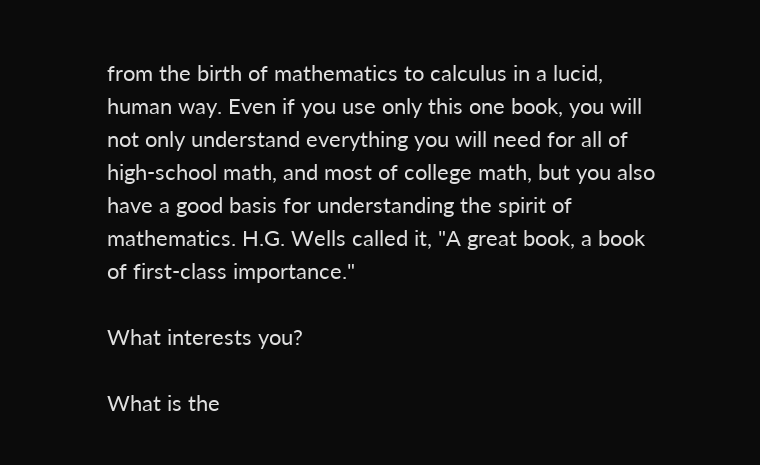from the birth of mathematics to calculus in a lucid, human way. Even if you use only this one book, you will not only understand everything you will need for all of high-school math, and most of college math, but you also have a good basis for understanding the spirit of mathematics. H.G. Wells called it, "A great book, a book of first-class importance."

What interests you?

What is the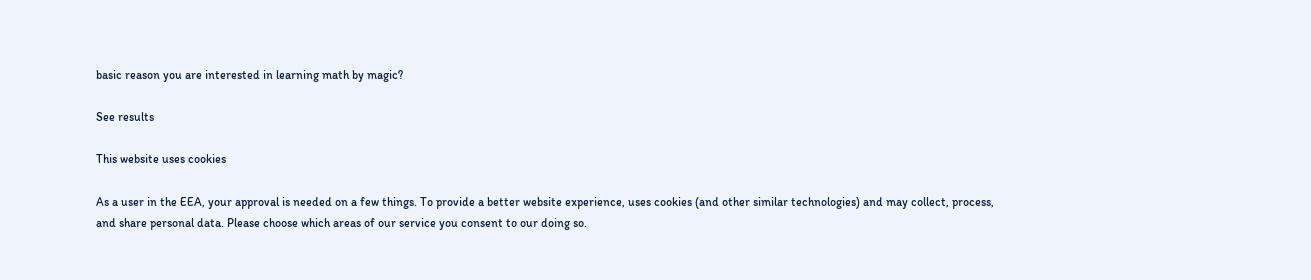basic reason you are interested in learning math by magic?

See results

This website uses cookies

As a user in the EEA, your approval is needed on a few things. To provide a better website experience, uses cookies (and other similar technologies) and may collect, process, and share personal data. Please choose which areas of our service you consent to our doing so.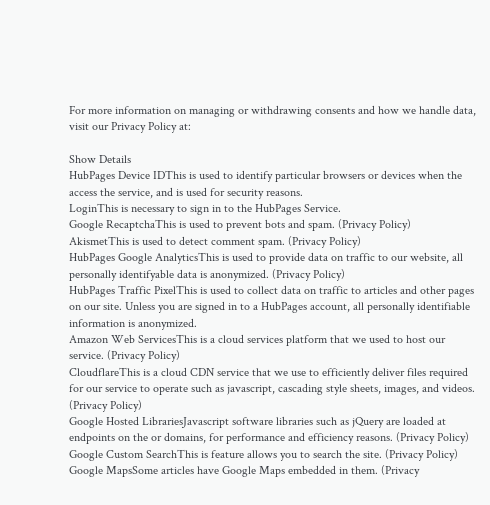For more information on managing or withdrawing consents and how we handle data, visit our Privacy Policy at:

Show Details
HubPages Device IDThis is used to identify particular browsers or devices when the access the service, and is used for security reasons.
LoginThis is necessary to sign in to the HubPages Service.
Google RecaptchaThis is used to prevent bots and spam. (Privacy Policy)
AkismetThis is used to detect comment spam. (Privacy Policy)
HubPages Google AnalyticsThis is used to provide data on traffic to our website, all personally identifyable data is anonymized. (Privacy Policy)
HubPages Traffic PixelThis is used to collect data on traffic to articles and other pages on our site. Unless you are signed in to a HubPages account, all personally identifiable information is anonymized.
Amazon Web ServicesThis is a cloud services platform that we used to host our service. (Privacy Policy)
CloudflareThis is a cloud CDN service that we use to efficiently deliver files required for our service to operate such as javascript, cascading style sheets, images, and videos. (Privacy Policy)
Google Hosted LibrariesJavascript software libraries such as jQuery are loaded at endpoints on the or domains, for performance and efficiency reasons. (Privacy Policy)
Google Custom SearchThis is feature allows you to search the site. (Privacy Policy)
Google MapsSome articles have Google Maps embedded in them. (Privacy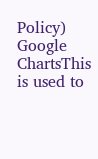Policy)
Google ChartsThis is used to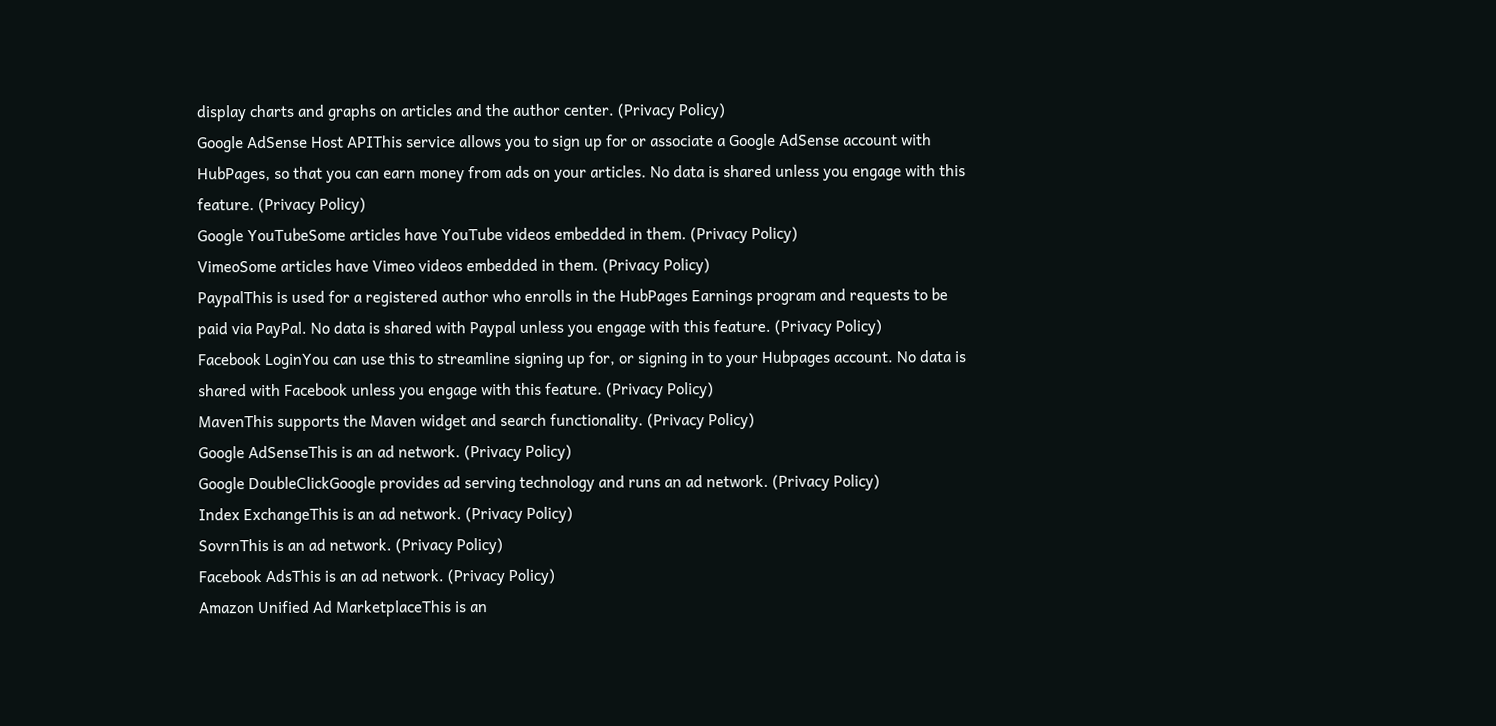display charts and graphs on articles and the author center. (Privacy Policy)
Google AdSense Host APIThis service allows you to sign up for or associate a Google AdSense account with HubPages, so that you can earn money from ads on your articles. No data is shared unless you engage with this feature. (Privacy Policy)
Google YouTubeSome articles have YouTube videos embedded in them. (Privacy Policy)
VimeoSome articles have Vimeo videos embedded in them. (Privacy Policy)
PaypalThis is used for a registered author who enrolls in the HubPages Earnings program and requests to be paid via PayPal. No data is shared with Paypal unless you engage with this feature. (Privacy Policy)
Facebook LoginYou can use this to streamline signing up for, or signing in to your Hubpages account. No data is shared with Facebook unless you engage with this feature. (Privacy Policy)
MavenThis supports the Maven widget and search functionality. (Privacy Policy)
Google AdSenseThis is an ad network. (Privacy Policy)
Google DoubleClickGoogle provides ad serving technology and runs an ad network. (Privacy Policy)
Index ExchangeThis is an ad network. (Privacy Policy)
SovrnThis is an ad network. (Privacy Policy)
Facebook AdsThis is an ad network. (Privacy Policy)
Amazon Unified Ad MarketplaceThis is an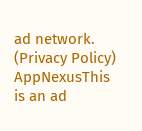ad network. (Privacy Policy)
AppNexusThis is an ad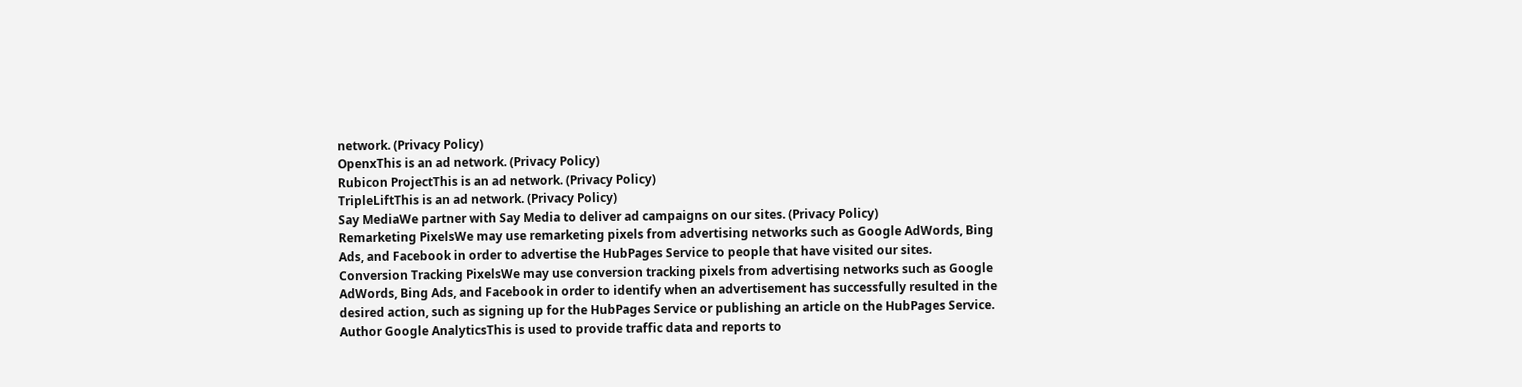network. (Privacy Policy)
OpenxThis is an ad network. (Privacy Policy)
Rubicon ProjectThis is an ad network. (Privacy Policy)
TripleLiftThis is an ad network. (Privacy Policy)
Say MediaWe partner with Say Media to deliver ad campaigns on our sites. (Privacy Policy)
Remarketing PixelsWe may use remarketing pixels from advertising networks such as Google AdWords, Bing Ads, and Facebook in order to advertise the HubPages Service to people that have visited our sites.
Conversion Tracking PixelsWe may use conversion tracking pixels from advertising networks such as Google AdWords, Bing Ads, and Facebook in order to identify when an advertisement has successfully resulted in the desired action, such as signing up for the HubPages Service or publishing an article on the HubPages Service.
Author Google AnalyticsThis is used to provide traffic data and reports to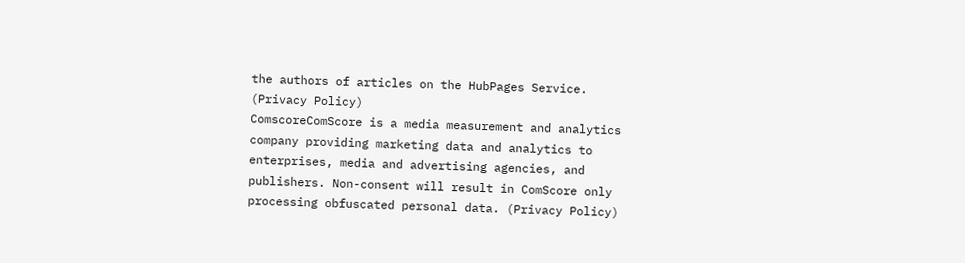the authors of articles on the HubPages Service. (Privacy Policy)
ComscoreComScore is a media measurement and analytics company providing marketing data and analytics to enterprises, media and advertising agencies, and publishers. Non-consent will result in ComScore only processing obfuscated personal data. (Privacy Policy)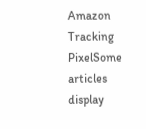Amazon Tracking PixelSome articles display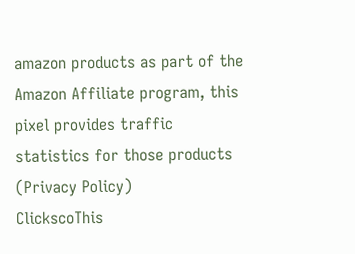amazon products as part of the Amazon Affiliate program, this pixel provides traffic statistics for those products (Privacy Policy)
ClickscoThis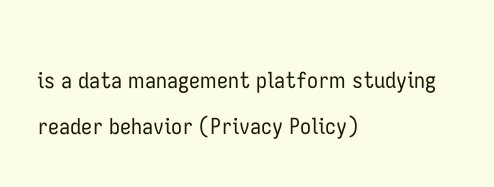is a data management platform studying reader behavior (Privacy Policy)